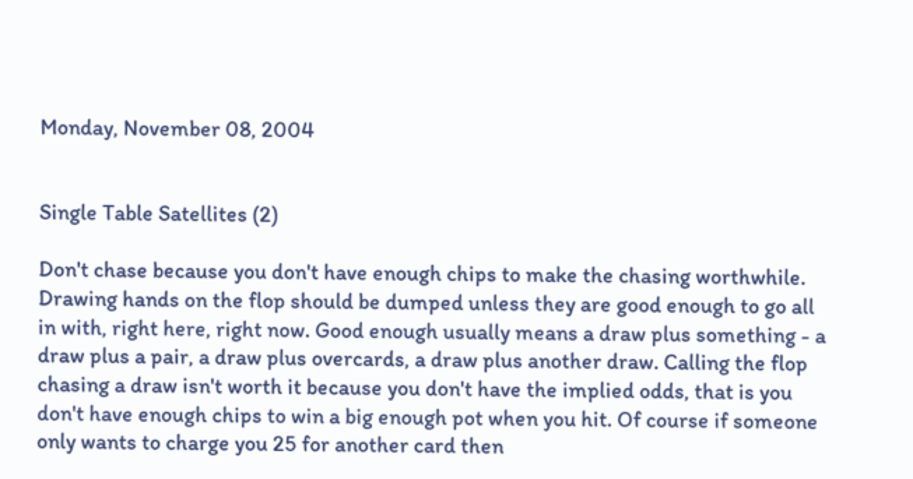Monday, November 08, 2004


Single Table Satellites (2)

Don't chase because you don't have enough chips to make the chasing worthwhile. Drawing hands on the flop should be dumped unless they are good enough to go all in with, right here, right now. Good enough usually means a draw plus something - a draw plus a pair, a draw plus overcards, a draw plus another draw. Calling the flop chasing a draw isn't worth it because you don't have the implied odds, that is you don't have enough chips to win a big enough pot when you hit. Of course if someone only wants to charge you 25 for another card then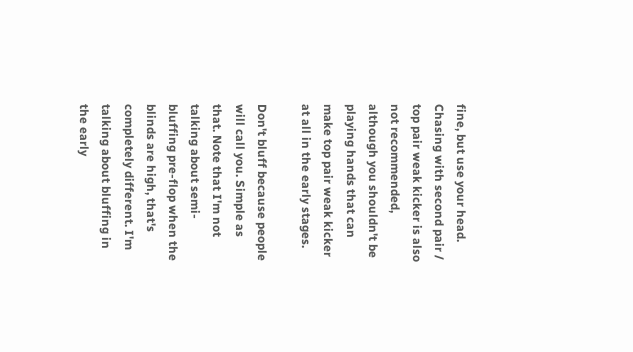fine, but use your head. Chasing with second pair / top pair weak kicker is also not recommended, although you shouldn't be playing hands that can make top pair weak kicker at all in the early stages.

Don't bluff because people will call you. Simple as that. Note that I'm not talking about semi-bluffing pre-flop when the blinds are high, that's completely different. I'm talking about bluffing in the early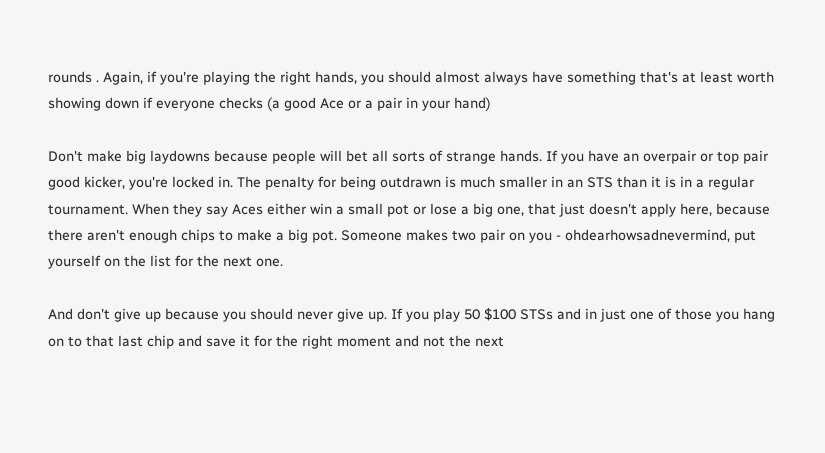rounds . Again, if you're playing the right hands, you should almost always have something that's at least worth showing down if everyone checks (a good Ace or a pair in your hand)

Don't make big laydowns because people will bet all sorts of strange hands. If you have an overpair or top pair good kicker, you're locked in. The penalty for being outdrawn is much smaller in an STS than it is in a regular tournament. When they say Aces either win a small pot or lose a big one, that just doesn't apply here, because there aren't enough chips to make a big pot. Someone makes two pair on you - ohdearhowsadnevermind, put yourself on the list for the next one.

And don't give up because you should never give up. If you play 50 $100 STSs and in just one of those you hang on to that last chip and save it for the right moment and not the next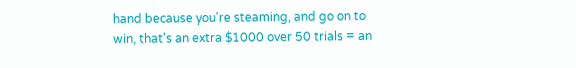hand because you're steaming, and go on to win, that's an extra $1000 over 50 trials = an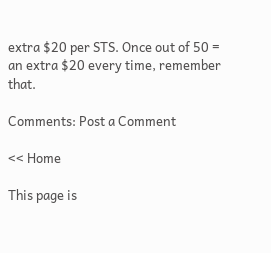extra $20 per STS. Once out of 50 = an extra $20 every time, remember that.

Comments: Post a Comment

<< Home

This page is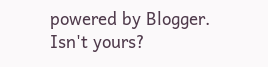powered by Blogger. Isn't yours?